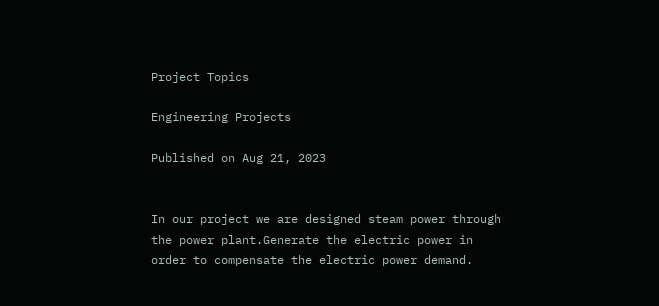Project Topics

Engineering Projects

Published on Aug 21, 2023


In our project we are designed steam power through the power plant.Generate the electric power in order to compensate the electric power demand.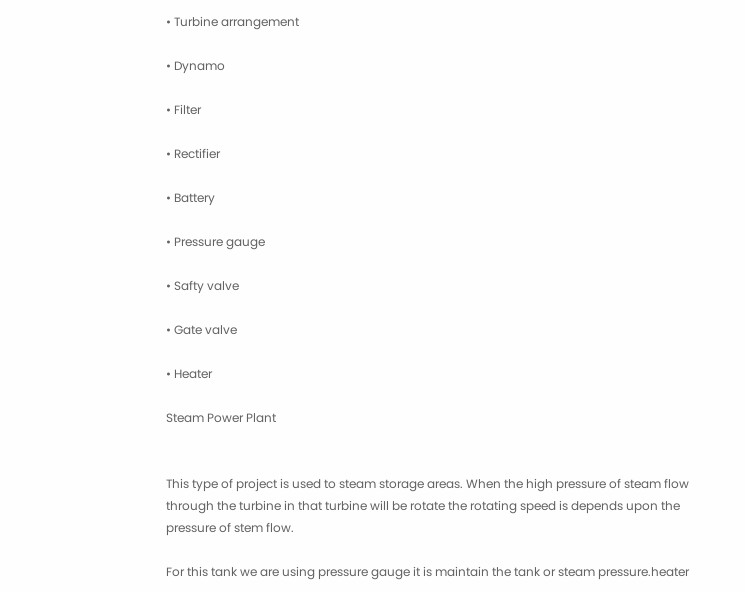• Turbine arrangement

• Dynamo

• Filter

• Rectifier

• Battery

• Pressure gauge

• Safty valve

• Gate valve

• Heater

Steam Power Plant


This type of project is used to steam storage areas. When the high pressure of steam flow through the turbine in that turbine will be rotate the rotating speed is depends upon the pressure of stem flow.

For this tank we are using pressure gauge it is maintain the tank or steam pressure.heater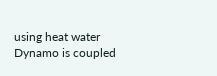using heat water Dynamo is coupled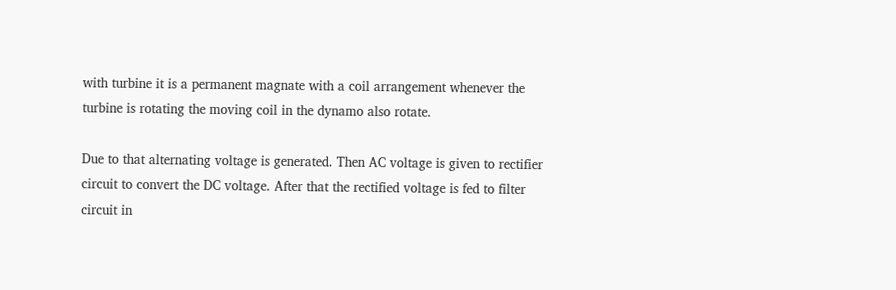with turbine it is a permanent magnate with a coil arrangement whenever the turbine is rotating the moving coil in the dynamo also rotate.

Due to that alternating voltage is generated. Then AC voltage is given to rectifier circuit to convert the DC voltage. After that the rectified voltage is fed to filter circuit in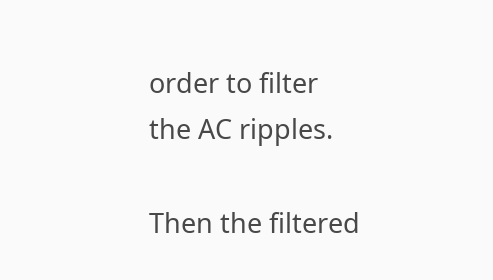order to filter the AC ripples.

Then the filtered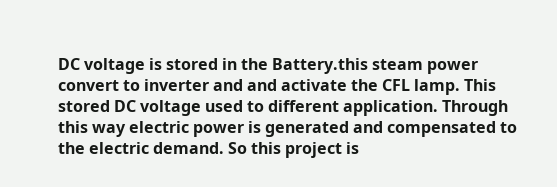DC voltage is stored in the Battery.this steam power convert to inverter and and activate the CFL lamp. This stored DC voltage used to different application. Through this way electric power is generated and compensated to the electric demand. So this project is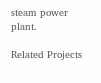steam power plant.

Related Projects